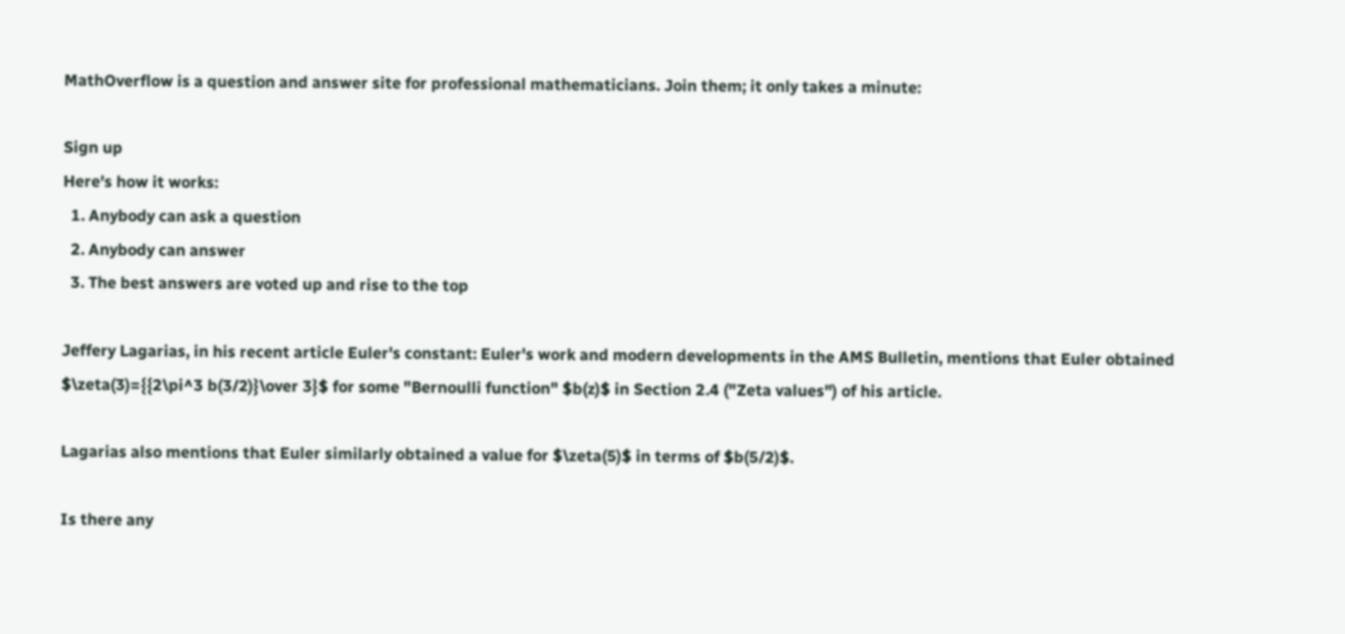MathOverflow is a question and answer site for professional mathematicians. Join them; it only takes a minute:

Sign up
Here's how it works:
  1. Anybody can ask a question
  2. Anybody can answer
  3. The best answers are voted up and rise to the top

Jeffery Lagarias, in his recent article Euler's constant: Euler's work and modern developments in the AMS Bulletin, mentions that Euler obtained $\zeta(3)={{2\pi^3 b(3/2)}\over 3}$ for some "Bernoulli function" $b(z)$ in Section 2.4 ("Zeta values") of his article.

Lagarias also mentions that Euler similarly obtained a value for $\zeta(5)$ in terms of $b(5/2)$.

Is there any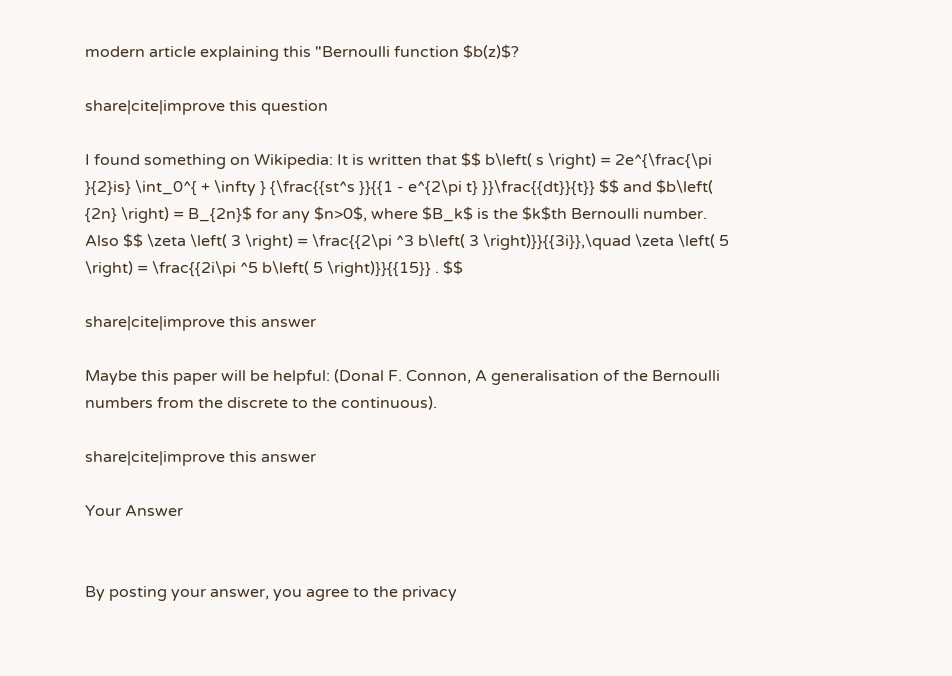modern article explaining this "Bernoulli function $b(z)$?

share|cite|improve this question

I found something on Wikipedia: It is written that $$ b\left( s \right) = 2e^{\frac{\pi }{2}is} \int_0^{ + \infty } {\frac{{st^s }}{{1 - e^{2\pi t} }}\frac{{dt}}{t}} $$ and $b\left( {2n} \right) = B_{2n}$ for any $n>0$, where $B_k$ is the $k$th Bernoulli number. Also $$ \zeta \left( 3 \right) = \frac{{2\pi ^3 b\left( 3 \right)}}{{3i}},\quad \zeta \left( 5 \right) = \frac{{2i\pi ^5 b\left( 5 \right)}}{{15}} . $$

share|cite|improve this answer

Maybe this paper will be helpful: (Donal F. Connon, A generalisation of the Bernoulli numbers from the discrete to the continuous).

share|cite|improve this answer

Your Answer


By posting your answer, you agree to the privacy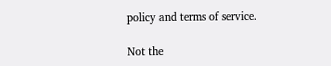policy and terms of service.

Not the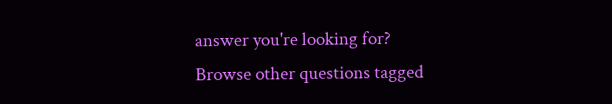answer you're looking for? Browse other questions tagged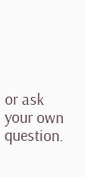or ask your own question.